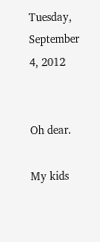Tuesday, September 4, 2012


Oh dear.

My kids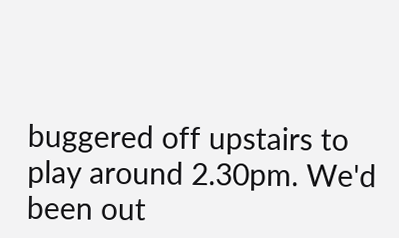buggered off upstairs to play around 2.30pm. We'd been out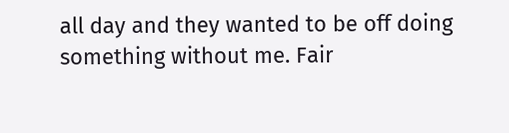all day and they wanted to be off doing something without me. Fair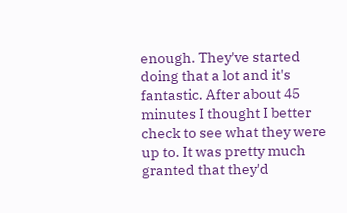enough. They've started doing that a lot and it's fantastic. After about 45 minutes I thought I better check to see what they were up to. It was pretty much granted that they'd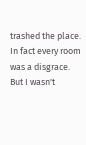trashed the place. In fact every room was a disgrace. But I wasn't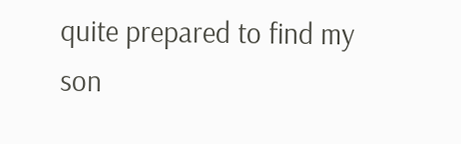quite prepared to find my son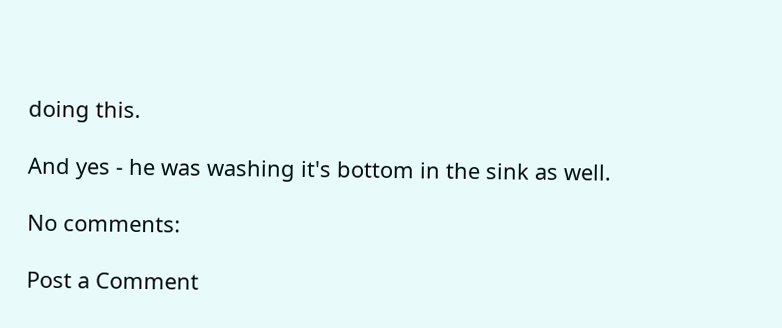doing this.

And yes - he was washing it's bottom in the sink as well.

No comments:

Post a Comment